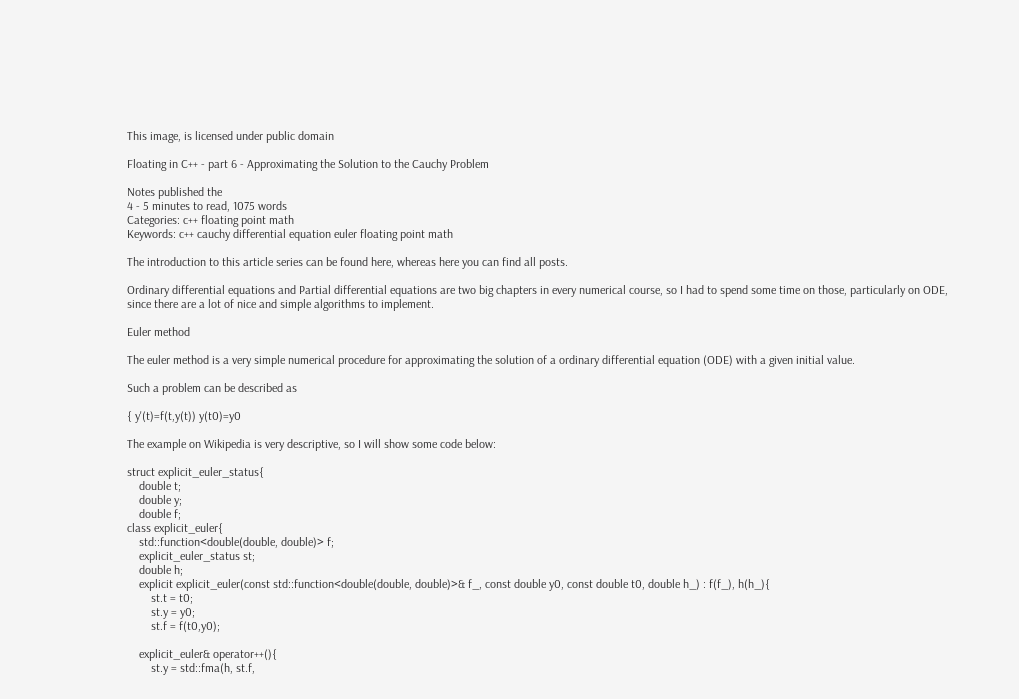This image, is licensed under public domain

Floating in C++ - part 6 - Approximating the Solution to the Cauchy Problem

Notes published the
4 - 5 minutes to read, 1075 words
Categories: c++ floating point math
Keywords: c++ cauchy differential equation euler floating point math

The introduction to this article series can be found here, whereas here you can find all posts.

Ordinary differential equations and Partial differential equations are two big chapters in every numerical course, so I had to spend some time on those, particularly on ODE, since there are a lot of nice and simple algorithms to implement.

Euler method

The euler method is a very simple numerical procedure for approximating the solution of a ordinary differential equation (ODE) with a given initial value.

Such a problem can be described as

{ y'(t)=f(t,y(t)) y(t0)=y0

The example on Wikipedia is very descriptive, so I will show some code below:

struct explicit_euler_status{
    double t;
    double y;
    double f;
class explicit_euler{
    std::function<double(double, double)> f;
    explicit_euler_status st;
    double h;
    explicit explicit_euler(const std::function<double(double, double)>& f_, const double y0, const double t0, double h_) : f(f_), h(h_){
        st.t = t0;
        st.y = y0;
        st.f = f(t0,y0);

    explicit_euler& operator++(){
        st.y = std::fma(h, st.f,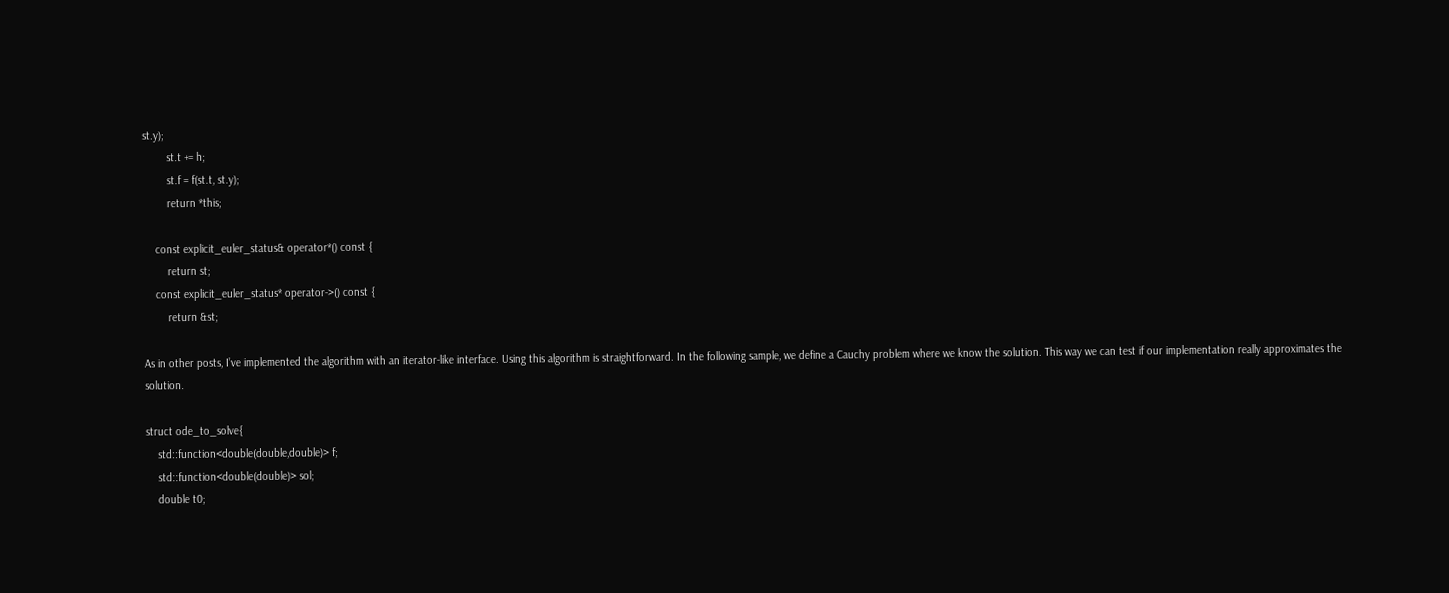st.y);
        st.t += h;
        st.f = f(st.t, st.y);
        return *this;

    const explicit_euler_status& operator*() const {
        return st;
    const explicit_euler_status* operator->() const {
        return &st;

As in other posts, I’ve implemented the algorithm with an iterator-like interface. Using this algorithm is straightforward. In the following sample, we define a Cauchy problem where we know the solution. This way we can test if our implementation really approximates the solution.

struct ode_to_solve{
    std::function<double(double,double)> f;
    std::function<double(double)> sol;
    double t0;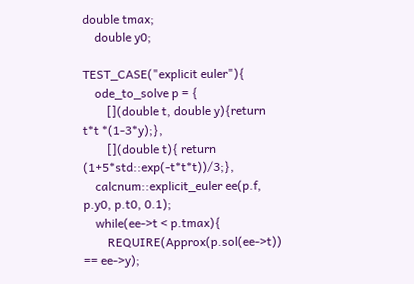double tmax;
    double y0;

TEST_CASE("explicit euler"){
    ode_to_solve p = {
        [](double t, double y){return t*t *(1-3*y);},
        [](double t){ return (1+5*std::exp(-t*t*t))/3;},
    calcnum::explicit_euler ee(p.f, p.y0, p.t0, 0.1);
    while(ee->t < p.tmax){
        REQUIRE(Approx(p.sol(ee->t)) == ee->y);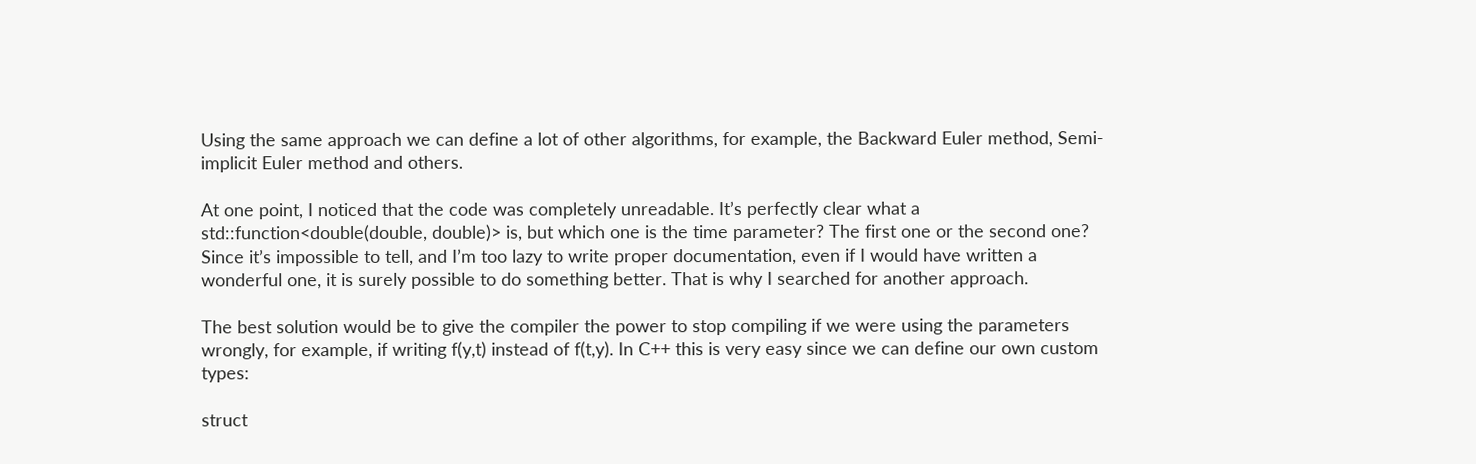Using the same approach we can define a lot of other algorithms, for example, the Backward Euler method, Semi-implicit Euler method and others.

At one point, I noticed that the code was completely unreadable. It’s perfectly clear what a std::function<double(double, double)> is, but which one is the time parameter? The first one or the second one? Since it’s impossible to tell, and I’m too lazy to write proper documentation, even if I would have written a wonderful one, it is surely possible to do something better. That is why I searched for another approach.

The best solution would be to give the compiler the power to stop compiling if we were using the parameters wrongly, for example, if writing f(y,t) instead of f(t,y). In C++ this is very easy since we can define our own custom types:

struct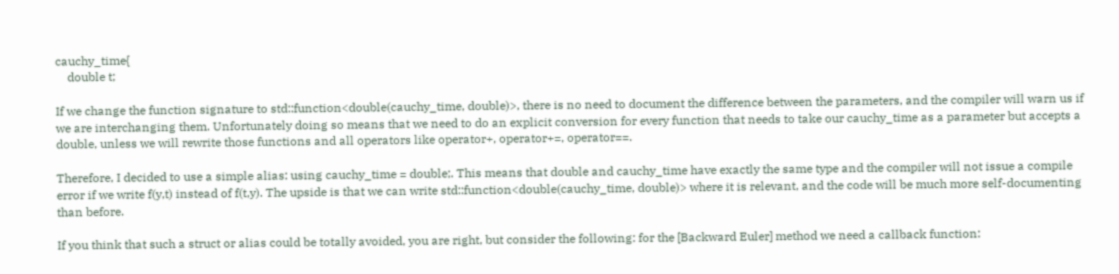cauchy_time{
    double t;

If we change the function signature to std::function<double(cauchy_time, double)>, there is no need to document the difference between the parameters, and the compiler will warn us if we are interchanging them. Unfortunately doing so means that we need to do an explicit conversion for every function that needs to take our cauchy_time as a parameter but accepts a double, unless we will rewrite those functions and all operators like operator+, operator+=, operator==.

Therefore, I decided to use a simple alias: using cauchy_time = double;. This means that double and cauchy_time have exactly the same type and the compiler will not issue a compile error if we write f(y,t) instead of f(t,y). The upside is that we can write std::function<double(cauchy_time, double)> where it is relevant, and the code will be much more self-documenting than before.

If you think that such a struct or alias could be totally avoided, you are right, but consider the following: for the [Backward Euler] method we need a callback function: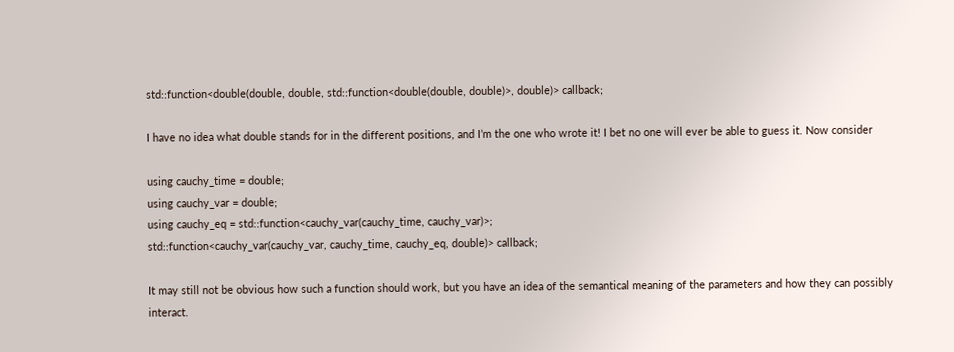std::function<double(double, double, std::function<double(double, double)>, double)> callback;

I have no idea what double stands for in the different positions, and I’m the one who wrote it! I bet no one will ever be able to guess it. Now consider

using cauchy_time = double;
using cauchy_var = double;
using cauchy_eq = std::function<cauchy_var(cauchy_time, cauchy_var)>;
std::function<cauchy_var(cauchy_var, cauchy_time, cauchy_eq, double)> callback;

It may still not be obvious how such a function should work, but you have an idea of the semantical meaning of the parameters and how they can possibly interact.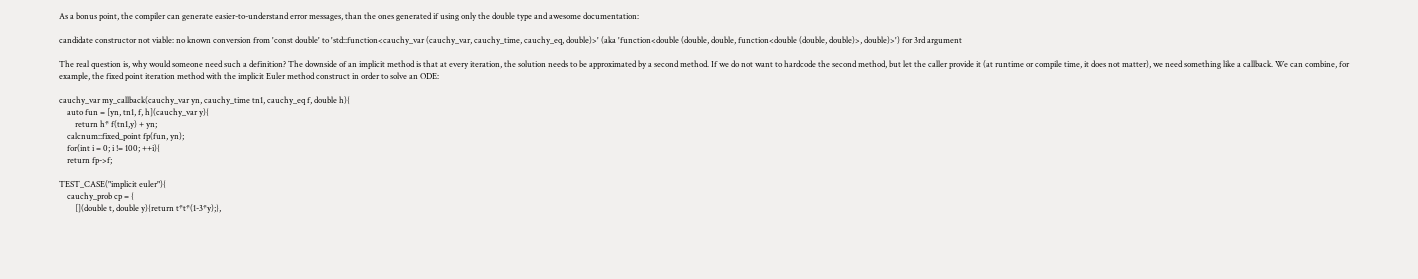As a bonus point, the compiler can generate easier-to-understand error messages, than the ones generated if using only the double type and awesome documentation:

candidate constructor not viable: no known conversion from 'const double' to 'std::function<cauchy_var (cauchy_var, cauchy_time, cauchy_eq, double)>' (aka 'function<double (double, double, function<double (double, double)>, double)>') for 3rd argument

The real question is, why would someone need such a definition? The downside of an implicit method is that at every iteration, the solution needs to be approximated by a second method. If we do not want to hardcode the second method, but let the caller provide it (at runtime or compile time, it does not matter), we need something like a callback. We can combine, for example, the fixed point iteration method with the implicit Euler method construct in order to solve an ODE:

cauchy_var my_callback(cauchy_var yn, cauchy_time tn1, cauchy_eq f, double h){
    auto fun = [yn, tn1, f, h](cauchy_var y){
        return h* f(tn1,y) + yn;
    calcnum::fixed_point fp(fun, yn);
    for(int i = 0; i != 100; ++i){
    return fp->f;

TEST_CASE("implicit euler"){
    cauchy_prob cp = {
        [](double t, double y){return t*t*(1-3*y);},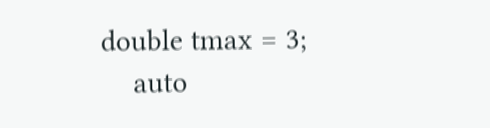double tmax = 3;
    auto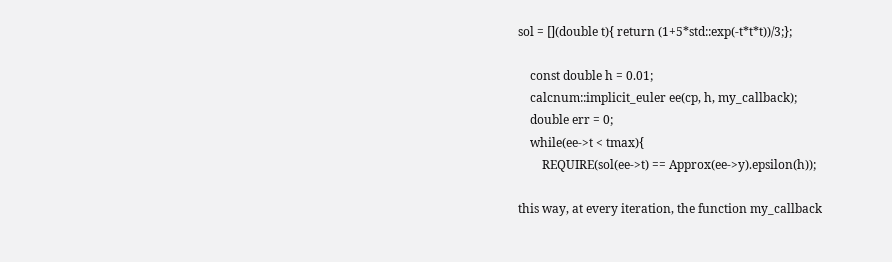sol = [](double t){ return (1+5*std::exp(-t*t*t))/3;};

    const double h = 0.01;
    calcnum::implicit_euler ee(cp, h, my_callback);
    double err = 0;
    while(ee->t < tmax){
        REQUIRE(sol(ee->t) == Approx(ee->y).epsilon(h));

this way, at every iteration, the function my_callback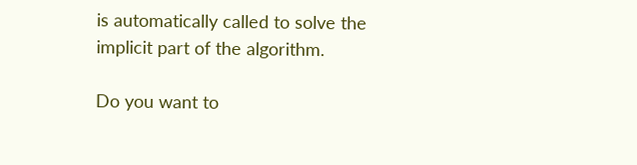is automatically called to solve the implicit part of the algorithm.

Do you want to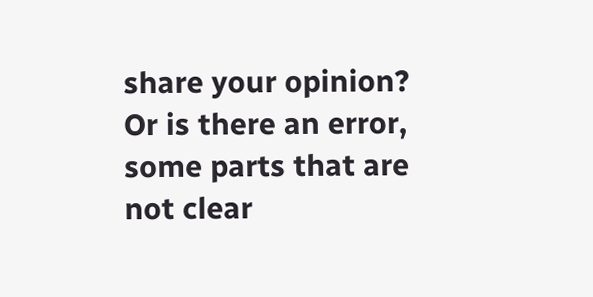share your opinion? Or is there an error, some parts that are not clear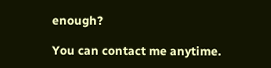enough?

You can contact me anytime.